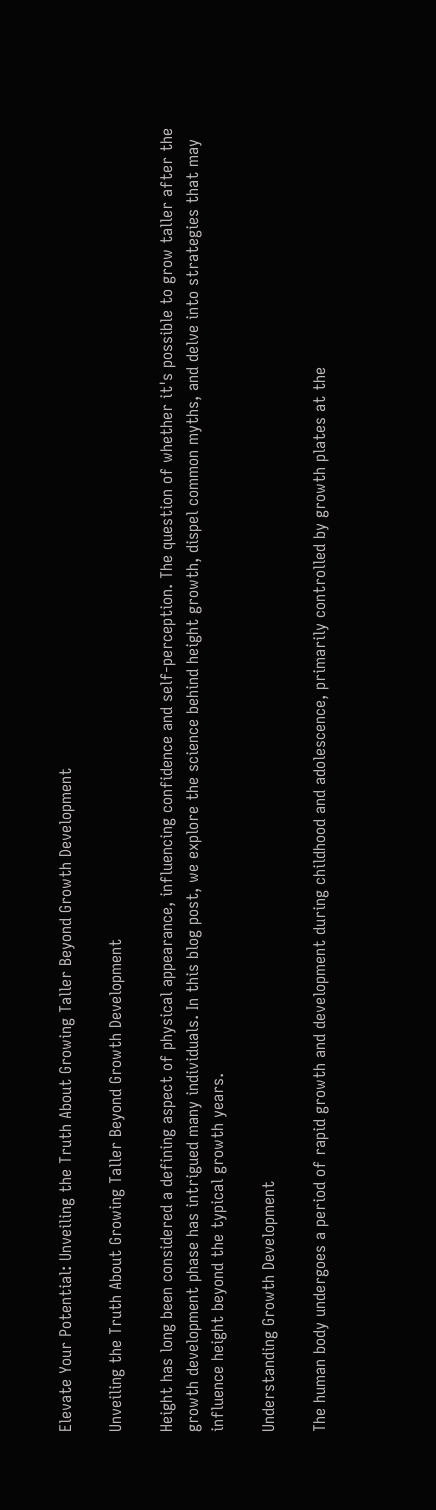Elevate Your Potential: Unveiling the Truth About Growing Taller Beyond Growth Development

Unveiling the Truth About Growing Taller Beyond Growth Development

Height has long been considered a defining aspect of physical appearance, influencing confidence and self-perception. The question of whether it's possible to grow taller after the growth development phase has intrigued many individuals. In this blog post, we explore the science behind height growth, dispel common myths, and delve into strategies that may influence height beyond the typical growth years.

Understanding Growth Development

The human body undergoes a period of rapid growth and development during childhood and adolescence, primarily controlled by growth plates at the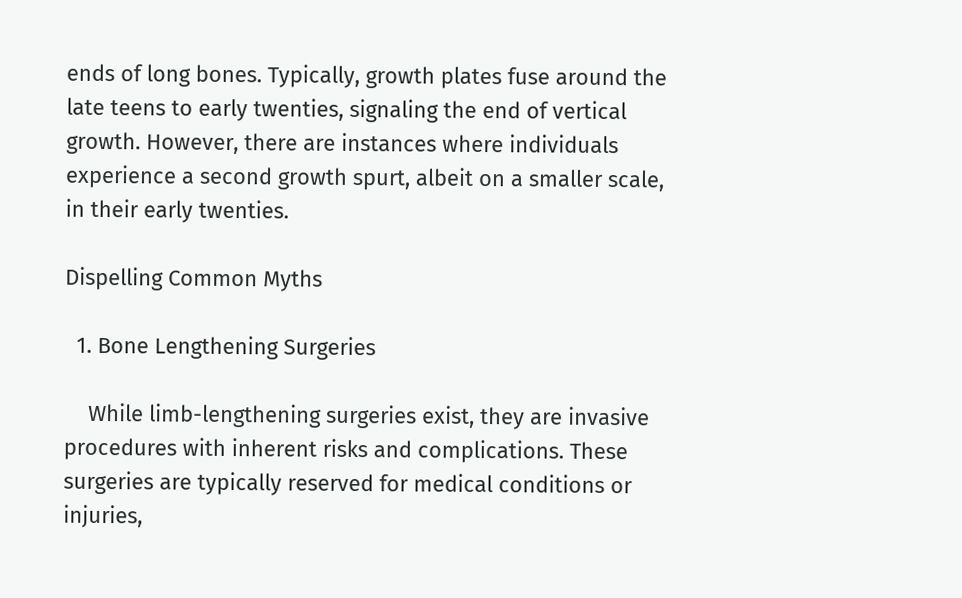ends of long bones. Typically, growth plates fuse around the late teens to early twenties, signaling the end of vertical growth. However, there are instances where individuals experience a second growth spurt, albeit on a smaller scale, in their early twenties.

Dispelling Common Myths

  1. Bone Lengthening Surgeries

    While limb-lengthening surgeries exist, they are invasive procedures with inherent risks and complications. These surgeries are typically reserved for medical conditions or injuries,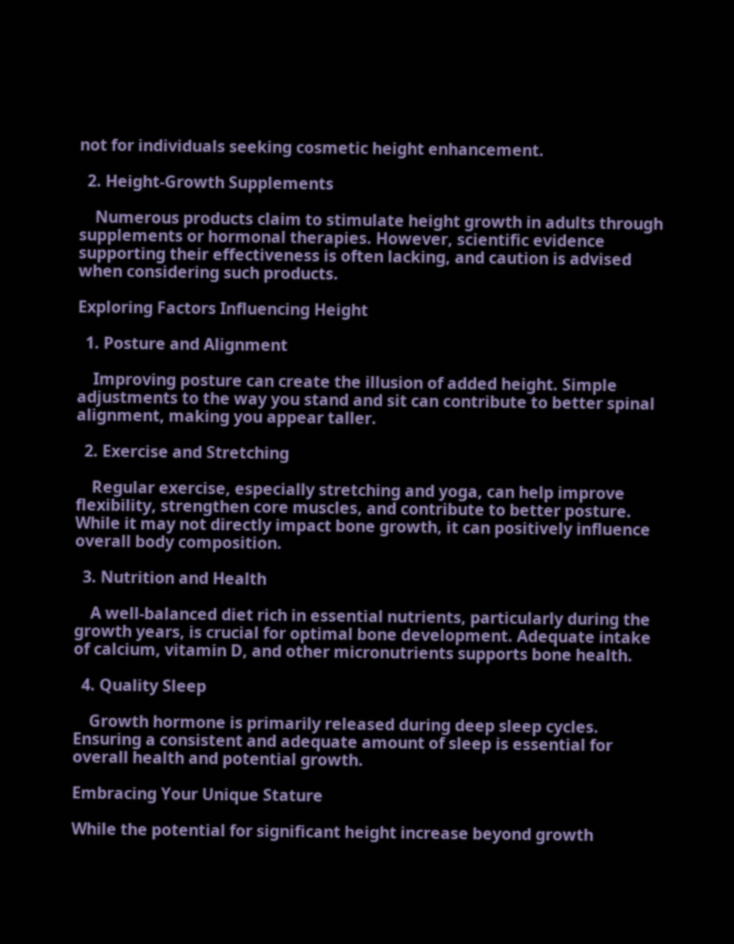not for individuals seeking cosmetic height enhancement.

  2. Height-Growth Supplements

    Numerous products claim to stimulate height growth in adults through supplements or hormonal therapies. However, scientific evidence supporting their effectiveness is often lacking, and caution is advised when considering such products.

Exploring Factors Influencing Height

  1. Posture and Alignment

    Improving posture can create the illusion of added height. Simple adjustments to the way you stand and sit can contribute to better spinal alignment, making you appear taller.

  2. Exercise and Stretching

    Regular exercise, especially stretching and yoga, can help improve flexibility, strengthen core muscles, and contribute to better posture. While it may not directly impact bone growth, it can positively influence overall body composition.

  3. Nutrition and Health

    A well-balanced diet rich in essential nutrients, particularly during the growth years, is crucial for optimal bone development. Adequate intake of calcium, vitamin D, and other micronutrients supports bone health.

  4. Quality Sleep

    Growth hormone is primarily released during deep sleep cycles. Ensuring a consistent and adequate amount of sleep is essential for overall health and potential growth.

Embracing Your Unique Stature

While the potential for significant height increase beyond growth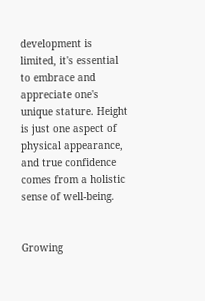development is limited, it's essential to embrace and appreciate one's unique stature. Height is just one aspect of physical appearance, and true confidence comes from a holistic sense of well-being.


Growing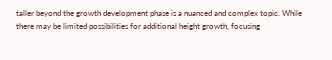taller beyond the growth development phase is a nuanced and complex topic. While there may be limited possibilities for additional height growth, focusing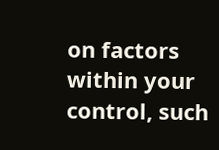on factors within your control, such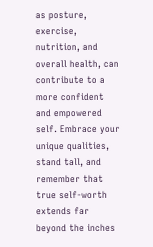as posture, exercise, nutrition, and overall health, can contribute to a more confident and empowered self. Embrace your unique qualities, stand tall, and remember that true self-worth extends far beyond the inches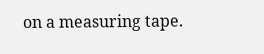on a measuring tape.